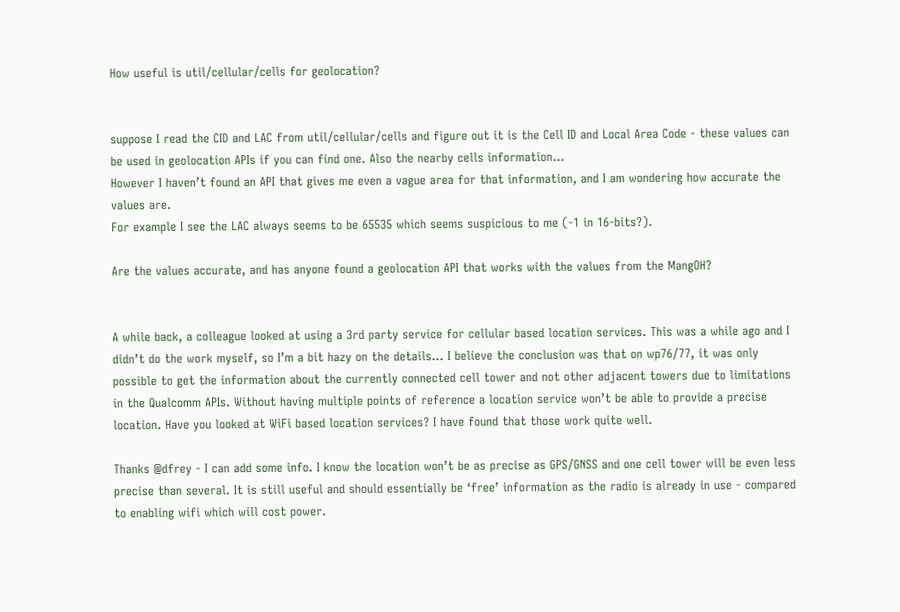How useful is util/cellular/cells for geolocation?


suppose I read the CID and LAC from util/cellular/cells and figure out it is the Cell ID and Local Area Code - these values can be used in geolocation APIs if you can find one. Also the nearby cells information…
However I haven’t found an API that gives me even a vague area for that information, and I am wondering how accurate the values are.
For example I see the LAC always seems to be 65535 which seems suspicious to me (-1 in 16-bits?).

Are the values accurate, and has anyone found a geolocation API that works with the values from the MangOH?


A while back, a colleague looked at using a 3rd party service for cellular based location services. This was a while ago and I didn’t do the work myself, so I’m a bit hazy on the details… I believe the conclusion was that on wp76/77, it was only possible to get the information about the currently connected cell tower and not other adjacent towers due to limitations in the Qualcomm APIs. Without having multiple points of reference a location service won’t be able to provide a precise location. Have you looked at WiFi based location services? I have found that those work quite well.

Thanks @dfrey - I can add some info. I know the location won’t be as precise as GPS/GNSS and one cell tower will be even less precise than several. It is still useful and should essentially be ‘free’ information as the radio is already in use - compared to enabling wifi which will cost power.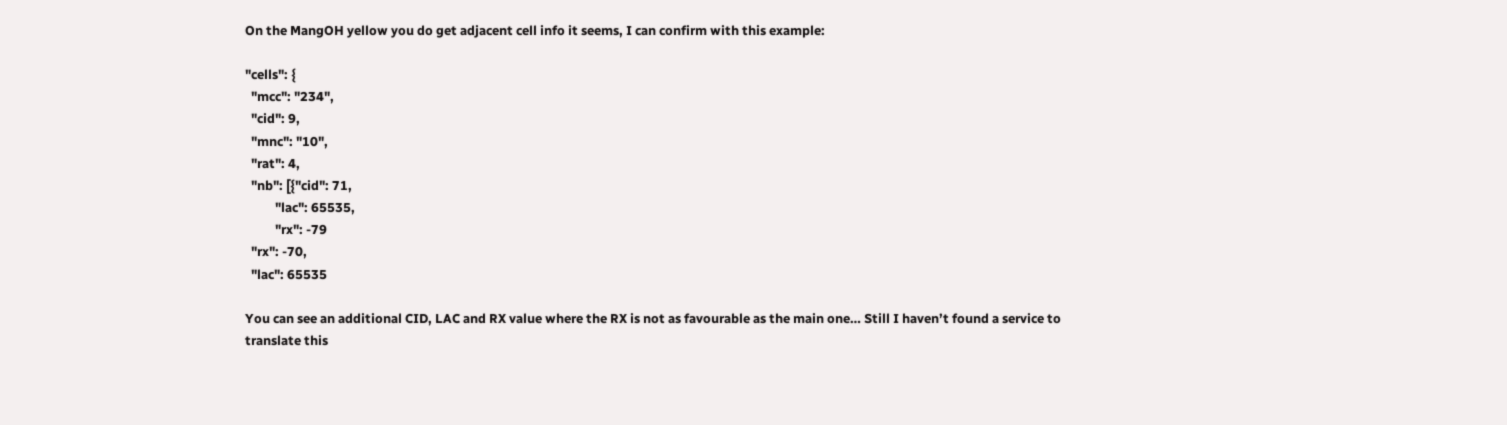On the MangOH yellow you do get adjacent cell info it seems, I can confirm with this example:

"cells": {
  "mcc": "234",
  "cid": 9,
  "mnc": "10",
  "rat": 4,
  "nb": [{"cid": 71,
          "lac": 65535,
          "rx": -79
  "rx": -70,
  "lac": 65535

You can see an additional CID, LAC and RX value where the RX is not as favourable as the main one… Still I haven’t found a service to translate this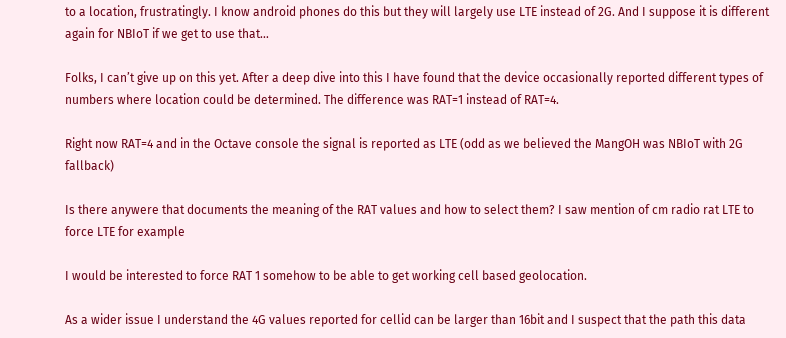to a location, frustratingly. I know android phones do this but they will largely use LTE instead of 2G. And I suppose it is different again for NBIoT if we get to use that…

Folks, I can’t give up on this yet. After a deep dive into this I have found that the device occasionally reported different types of numbers where location could be determined. The difference was RAT=1 instead of RAT=4.

Right now RAT=4 and in the Octave console the signal is reported as LTE (odd as we believed the MangOH was NBIoT with 2G fallback)

Is there anywere that documents the meaning of the RAT values and how to select them? I saw mention of cm radio rat LTE to force LTE for example

I would be interested to force RAT 1 somehow to be able to get working cell based geolocation.

As a wider issue I understand the 4G values reported for cellid can be larger than 16bit and I suspect that the path this data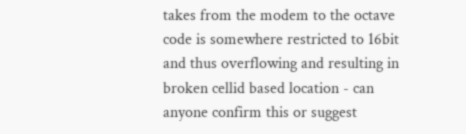takes from the modem to the octave code is somewhere restricted to 16bit and thus overflowing and resulting in broken cellid based location - can anyone confirm this or suggest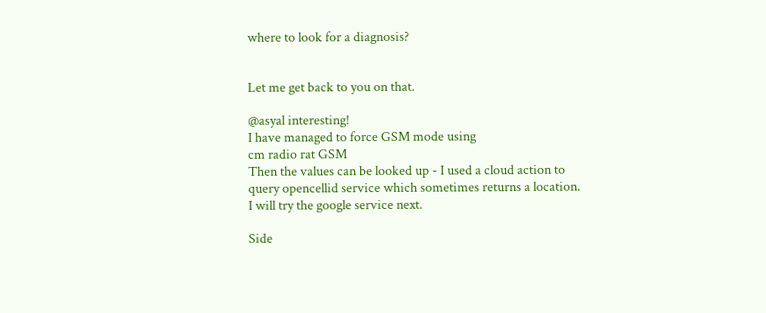where to look for a diagnosis?


Let me get back to you on that.

@asyal interesting!
I have managed to force GSM mode using
cm radio rat GSM
Then the values can be looked up - I used a cloud action to query opencellid service which sometimes returns a location. I will try the google service next.

Side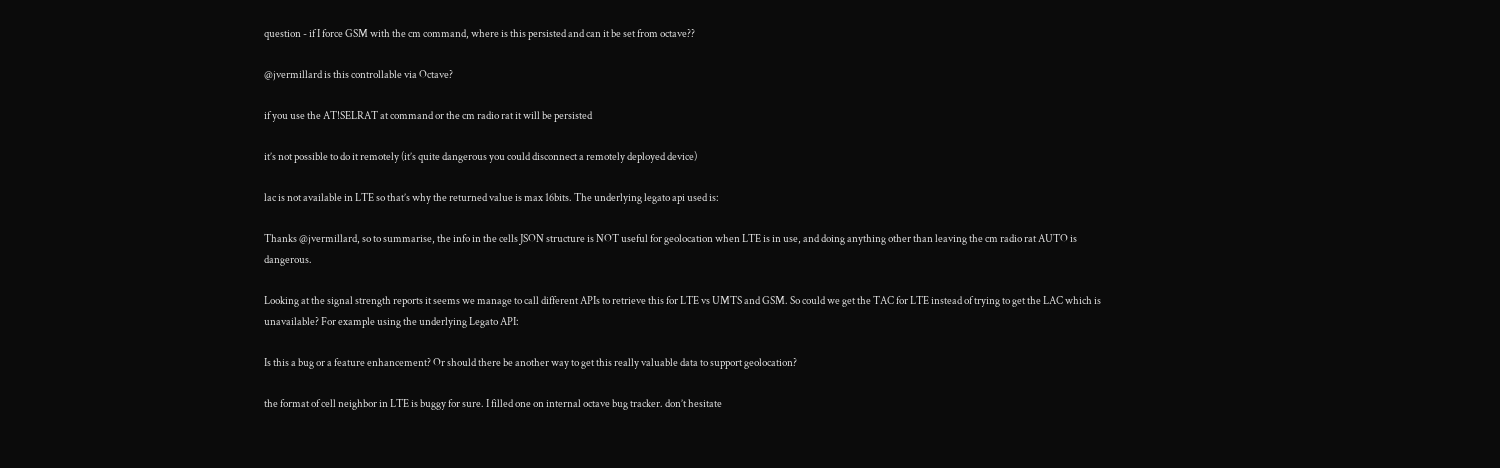question - if I force GSM with the cm command, where is this persisted and can it be set from octave??

@jvermillard is this controllable via Octave?

if you use the AT!SELRAT at command or the cm radio rat it will be persisted

it’s not possible to do it remotely (it’s quite dangerous you could disconnect a remotely deployed device)

lac is not available in LTE so that’s why the returned value is max 16bits. The underlying legato api used is:

Thanks @jvermillard, so to summarise, the info in the cells JSON structure is NOT useful for geolocation when LTE is in use, and doing anything other than leaving the cm radio rat AUTO is dangerous.

Looking at the signal strength reports it seems we manage to call different APIs to retrieve this for LTE vs UMTS and GSM. So could we get the TAC for LTE instead of trying to get the LAC which is unavailable? For example using the underlying Legato API:

Is this a bug or a feature enhancement? Or should there be another way to get this really valuable data to support geolocation?

the format of cell neighbor in LTE is buggy for sure. I filled one on internal octave bug tracker. don’t hesitate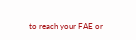to reach your FAE or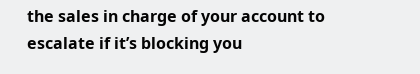the sales in charge of your account to escalate if it’s blocking you